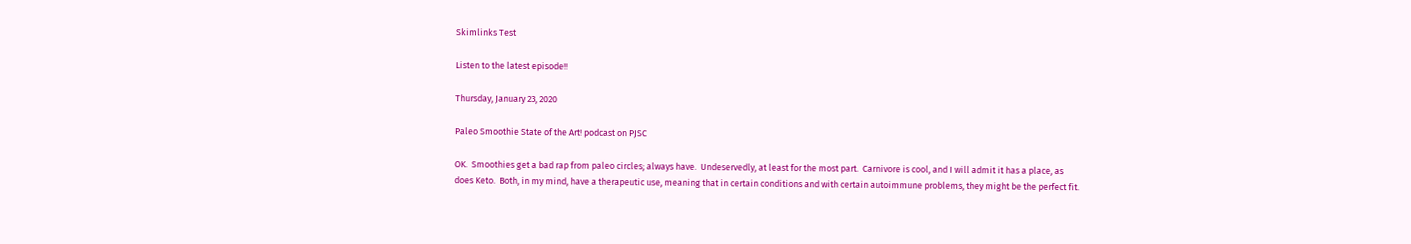Skimlinks Test

Listen to the latest episode!!

Thursday, January 23, 2020

Paleo Smoothie State of the Art! podcast on PJSC

OK.  Smoothies get a bad rap from paleo circles; always have.  Undeservedly, at least for the most part.  Carnivore is cool, and I will admit it has a place, as does Keto.  Both, in my mind, have a therapeutic use, meaning that in certain conditions and with certain autoimmune problems, they might be the perfect fit.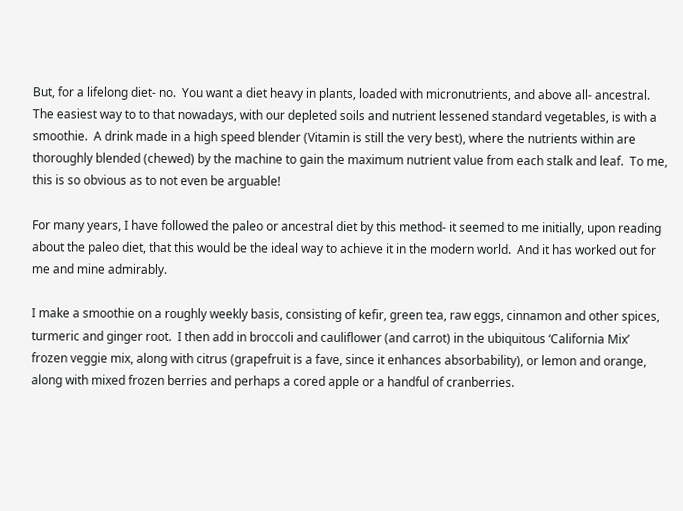But, for a lifelong diet- no.  You want a diet heavy in plants, loaded with micronutrients, and above all- ancestral.  The easiest way to to that nowadays, with our depleted soils and nutrient lessened standard vegetables, is with a smoothie.  A drink made in a high speed blender (Vitamin is still the very best), where the nutrients within are thoroughly blended (chewed) by the machine to gain the maximum nutrient value from each stalk and leaf.  To me, this is so obvious as to not even be arguable!

For many years, I have followed the paleo or ancestral diet by this method- it seemed to me initially, upon reading about the paleo diet, that this would be the ideal way to achieve it in the modern world.  And it has worked out for me and mine admirably.

I make a smoothie on a roughly weekly basis, consisting of kefir, green tea, raw eggs, cinnamon and other spices, turmeric and ginger root.  I then add in broccoli and cauliflower (and carrot) in the ubiquitous ‘California Mix’ frozen veggie mix, along with citrus (grapefruit is a fave, since it enhances absorbability), or lemon and orange, along with mixed frozen berries and perhaps a cored apple or a handful of cranberries.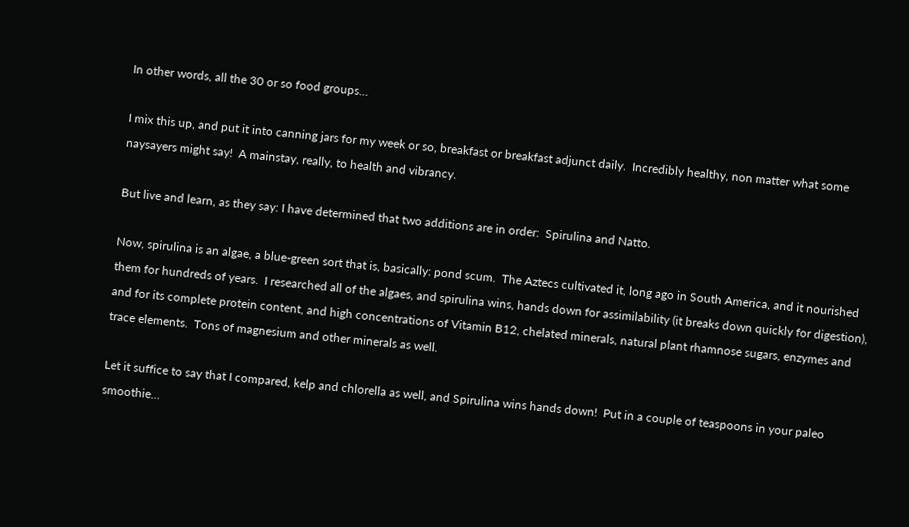In other words, all the 30 or so food groups…

I mix this up, and put it into canning jars for my week or so, breakfast or breakfast adjunct daily.  Incredibly healthy, non matter what some naysayers might say!  A mainstay, really, to health and vibrancy.

But live and learn, as they say: I have determined that two additions are in order:  Spirulina and Natto.

Now, spirulina is an algae, a blue-green sort that is, basically: pond scum.  The Aztecs cultivated it, long ago in South America, and it nourished them for hundreds of years.  I researched all of the algaes, and spirulina wins, hands down for assimilability (it breaks down quickly for digestion), and for its complete protein content, and high concentrations of Vitamin B12, chelated minerals, natural plant rhamnose sugars, enzymes and trace elements.  Tons of magnesium and other minerals as well.

Let it suffice to say that I compared, kelp and chlorella as well, and Spirulina wins hands down!  Put in a couple of teaspoons in your paleo smoothie…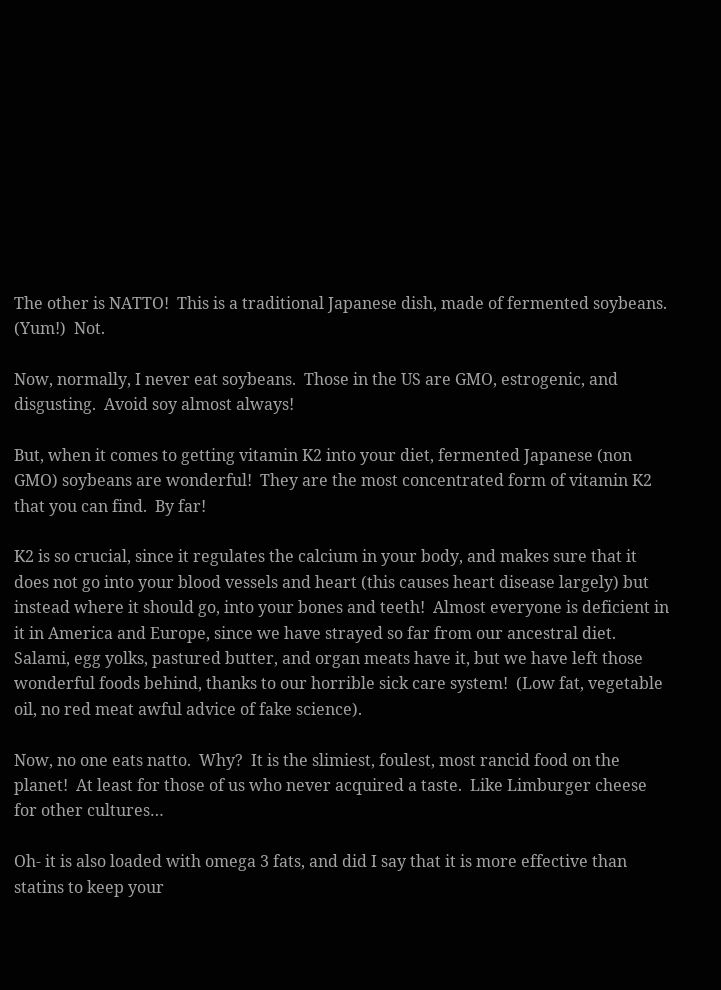The other is NATTO!  This is a traditional Japanese dish, made of fermented soybeans.  (Yum!)  Not.

Now, normally, I never eat soybeans.  Those in the US are GMO, estrogenic, and disgusting.  Avoid soy almost always!

But, when it comes to getting vitamin K2 into your diet, fermented Japanese (non GMO) soybeans are wonderful!  They are the most concentrated form of vitamin K2 that you can find.  By far!

K2 is so crucial, since it regulates the calcium in your body, and makes sure that it does not go into your blood vessels and heart (this causes heart disease largely) but instead where it should go, into your bones and teeth!  Almost everyone is deficient in it in America and Europe, since we have strayed so far from our ancestral diet.  Salami, egg yolks, pastured butter, and organ meats have it, but we have left those wonderful foods behind, thanks to our horrible sick care system!  (Low fat, vegetable oil, no red meat awful advice of fake science).

Now, no one eats natto.  Why?  It is the slimiest, foulest, most rancid food on the planet!  At least for those of us who never acquired a taste.  Like Limburger cheese for other cultures…

Oh- it is also loaded with omega 3 fats, and did I say that it is more effective than statins to keep your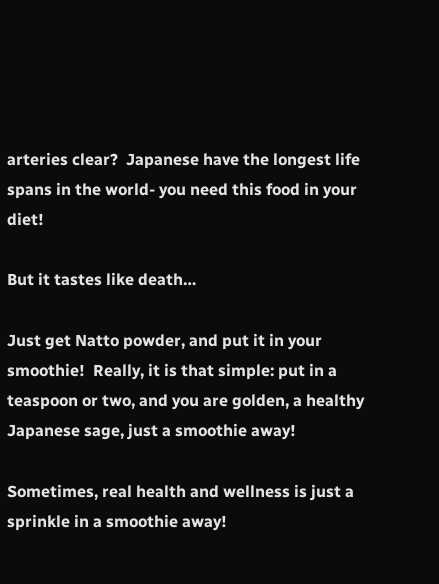arteries clear?  Japanese have the longest life spans in the world- you need this food in your diet!

But it tastes like death…

Just get Natto powder, and put it in your smoothie!  Really, it is that simple: put in a teaspoon or two, and you are golden, a healthy Japanese sage, just a smoothie away!

Sometimes, real health and wellness is just a sprinkle in a smoothie away!